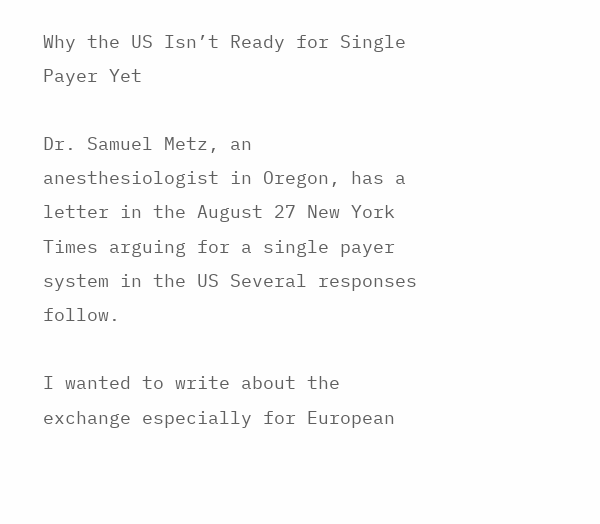Why the US Isn’t Ready for Single Payer Yet

Dr. Samuel Metz, an anesthesiologist in Oregon, has a letter in the August 27 New York Times arguing for a single payer system in the US Several responses follow.

I wanted to write about the exchange especially for European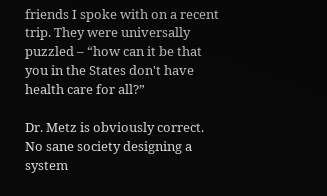friends I spoke with on a recent trip. They were universally puzzled – “how can it be that you in the States don't have health care for all?”

Dr. Metz is obviously correct. No sane society designing a system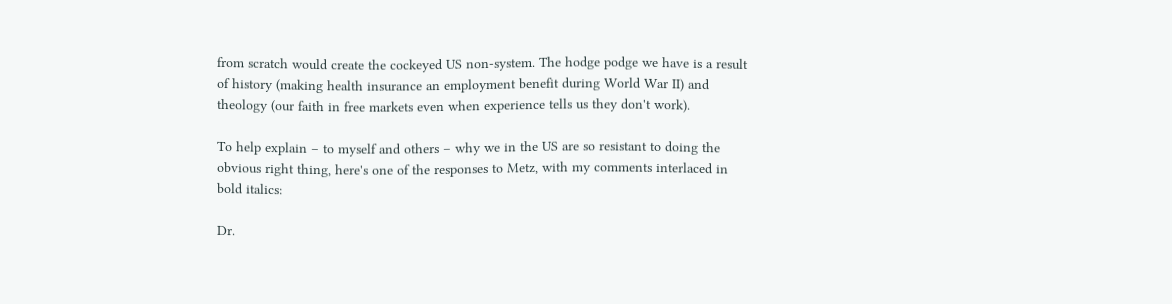from scratch would create the cockeyed US non-system. The hodge podge we have is a result of history (making health insurance an employment benefit during World War II) and theology (our faith in free markets even when experience tells us they don't work).

To help explain – to myself and others – why we in the US are so resistant to doing the obvious right thing, here's one of the responses to Metz, with my comments interlaced in bold italics:

Dr.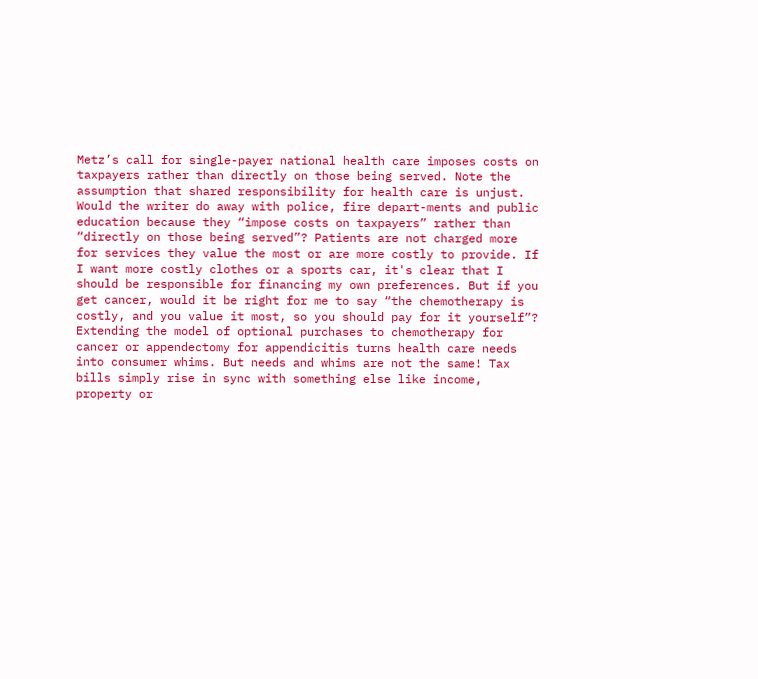Metz’s call for single-payer national health care imposes costs on taxpayers rather than directly on those being served. Note the assumption that shared responsibility for health care is unjust. Would the writer do away with police, fire depart-ments and public education because they “impose costs on taxpayers” rather than “directly on those being served”? Patients are not charged more for services they value the most or are more costly to provide. If I want more costly clothes or a sports car, it's clear that I should be responsible for financing my own preferences. But if you get cancer, would it be right for me to say “the chemotherapy is costly, and you value it most, so you should pay for it yourself”? Extending the model of optional purchases to chemotherapy for cancer or appendectomy for appendicitis turns health care needs into consumer whims. But needs and whims are not the same! Tax bills simply rise in sync with something else like income, property or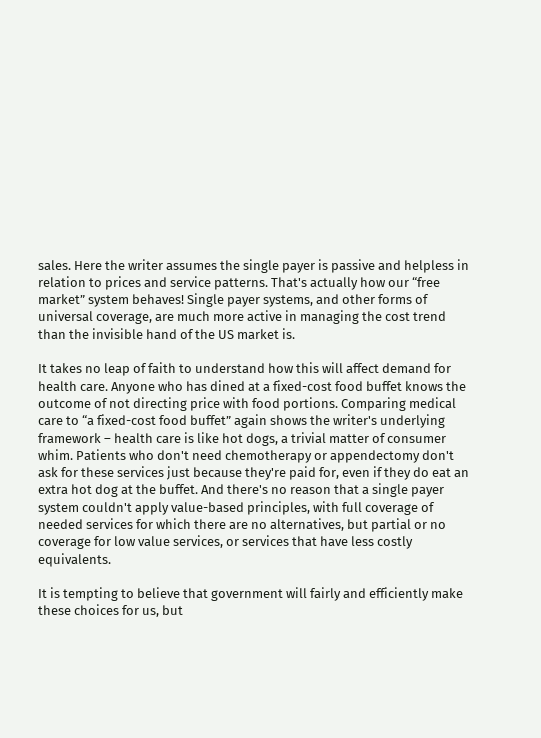sales. Here the writer assumes the single payer is passive and helpless in relation to prices and service patterns. That's actually how our “free market” system behaves! Single payer systems, and other forms of universal coverage, are much more active in managing the cost trend than the invisible hand of the US market is.

It takes no leap of faith to understand how this will affect demand for health care. Anyone who has dined at a fixed-cost food buffet knows the outcome of not directing price with food portions. Comparing medical care to “a fixed-cost food buffet” again shows the writer's underlying framework – health care is like hot dogs, a trivial matter of consumer whim. Patients who don't need chemotherapy or appendectomy don't ask for these services just because they're paid for, even if they do eat an extra hot dog at the buffet. And there's no reason that a single payer system couldn't apply value-based principles, with full coverage of needed services for which there are no alternatives, but partial or no coverage for low value services, or services that have less costly equivalents.

It is tempting to believe that government will fairly and efficiently make these choices for us, but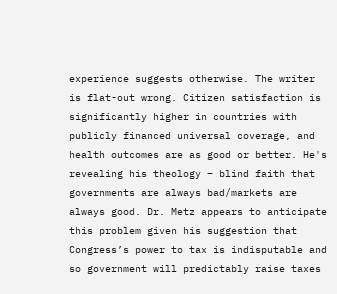experience suggests otherwise. The writer is flat-out wrong. Citizen satisfaction is significantly higher in countries with publicly financed universal coverage, and health outcomes are as good or better. He's revealing his theology – blind faith that governments are always bad/markets are always good. Dr. Metz appears to anticipate this problem given his suggestion that Congress’s power to tax is indisputable and so government will predictably raise taxes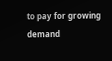to pay for growing demand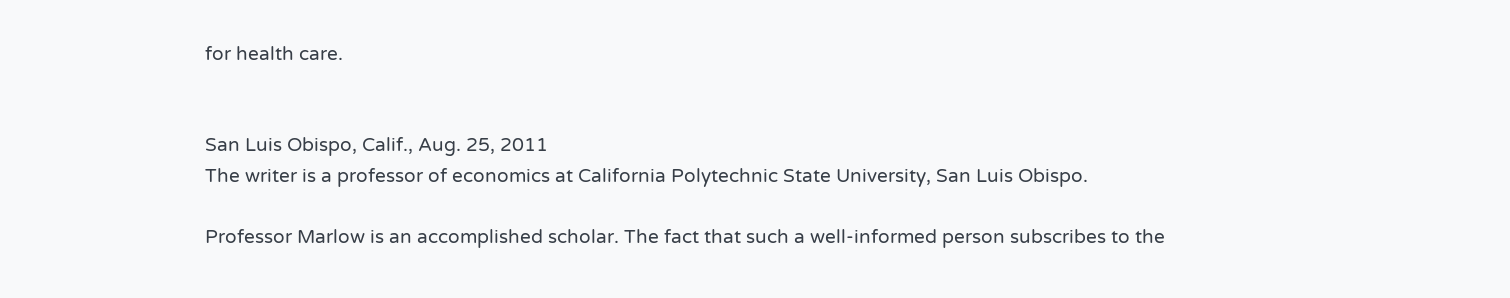for health care.


San Luis Obispo, Calif., Aug. 25, 2011
The writer is a professor of economics at California Polytechnic State University, San Luis Obispo.

Professor Marlow is an accomplished scholar. The fact that such a well-informed person subscribes to the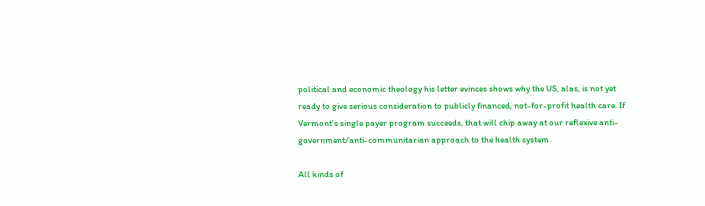political and economic theology his letter evinces shows why the US, alas, is not yet ready to give serious consideration to publicly financed, not-for-profit health care. If Vermont's single payer program succeeds, that will chip away at our reflexive anti-government/anti-communitarian approach to the health system.

All kinds of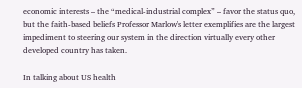economic interests – the “medical-industrial complex” – favor the status quo, but the faith-based beliefs Professor Marlow's letter exemplifies are the largest impediment to steering our system in the direction virtually every other developed country has taken.

In talking about US health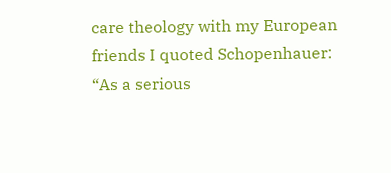care theology with my European friends I quoted Schopenhauer: “As a serious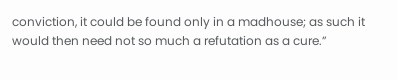conviction, it could be found only in a madhouse; as such it would then need not so much a refutation as a cure.”